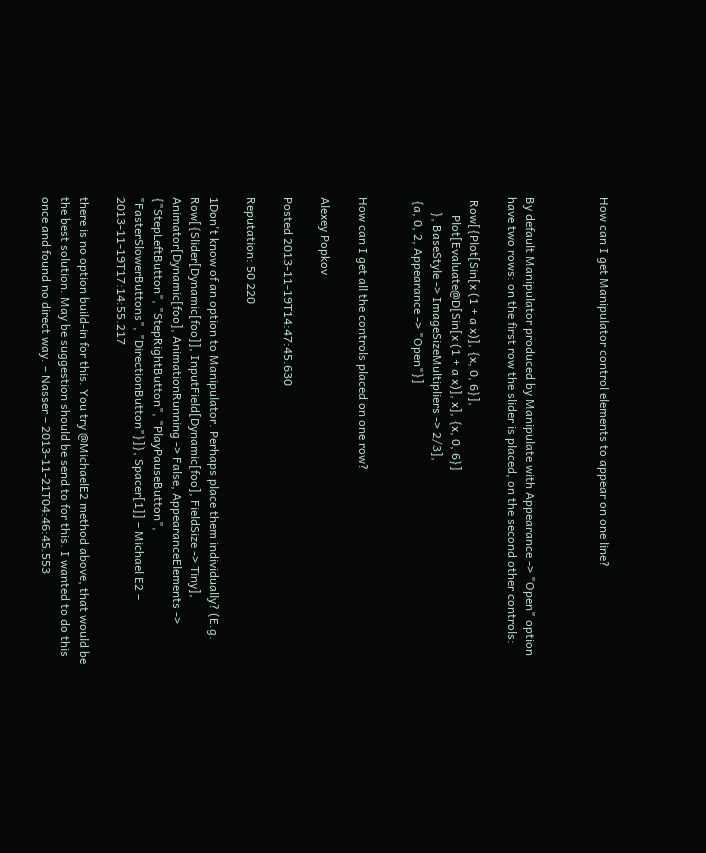How can I get Manipulator control elements to appear on one line?



By default Manipulator produced by Manipulate with Appearance -> "Open" option have two rows: on the first row the slider is placed, on the second other controls:

 Row[{Plot[Sin[x (1 + a x)], {x, 0, 6}],
      Plot[Evaluate@D[Sin[x (1 + a x)], x], {x, 0, 6}]
     }, BaseStyle -> ImageSizeMultipliers -> 2/3],
 {a, 0, 2, Appearance -> "Open"}]


How can I get all the controls placed on one row?

Alexey Popkov

Posted 2013-11-19T14:47:45.630

Reputation: 50 220

1Don't know of an option to Manipulator. Perhaps place them individually? (E.g. Row[{Slider[Dynamic[foo]], InputField[Dynamic[foo], FieldSize -> Tiny], Animator[Dynamic[foo], AnimationRunning -> False, AppearanceElements -> {"StepLeftButton", "StepRightButton", "PlayPauseButton", "FasterSlowerButtons", "DirectionButton"}]}, Spacer[1]] – Michael E2 – 2013-11-19T17:14:55.217

there is no option build-in for this. You try @MichaelE2 method above, that would be the best solution. May be suggestion should be send to for this. I wanted to do this once and found no direct way. – Nasser – 2013-11-21T04:46:45.553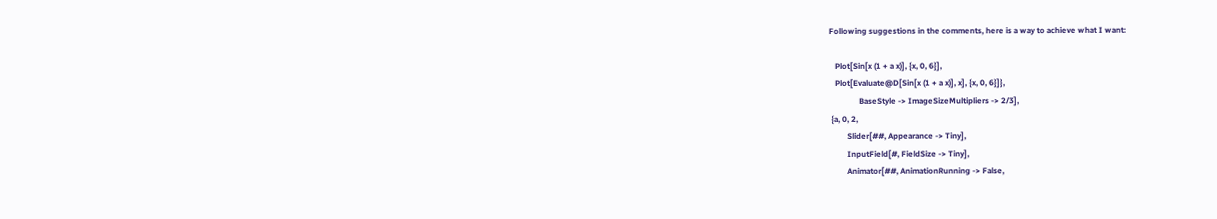Following suggestions in the comments, here is a way to achieve what I want:

   Plot[Sin[x (1 + a x)], {x, 0, 6}],
   Plot[Evaluate@D[Sin[x (1 + a x)], x], {x, 0, 6}]},
               BaseStyle -> ImageSizeMultipliers -> 2/3],
 {a, 0, 2,
         Slider[##, Appearance -> Tiny],
         InputField[#, FieldSize -> Tiny],
         Animator[##, AnimationRunning -> False,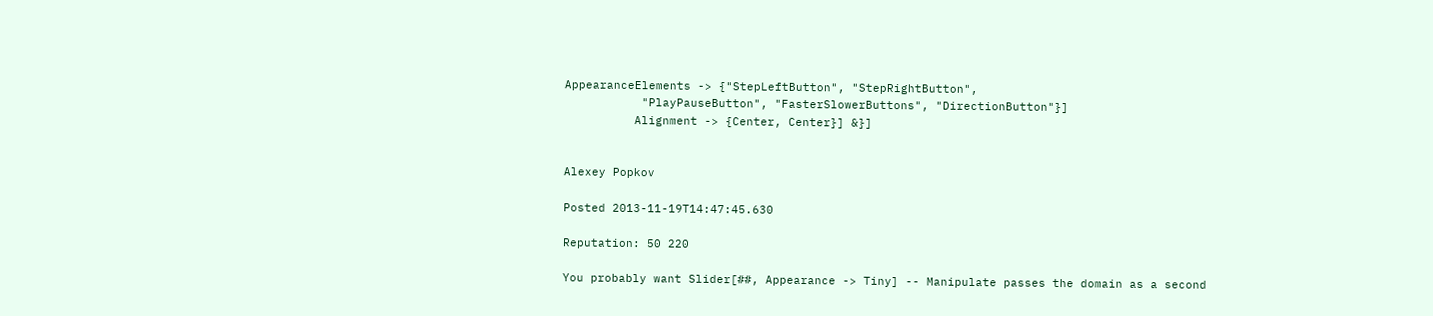AppearanceElements -> {"StepLeftButton", "StepRightButton",
           "PlayPauseButton", "FasterSlowerButtons", "DirectionButton"}]
          Alignment -> {Center, Center}] &}]


Alexey Popkov

Posted 2013-11-19T14:47:45.630

Reputation: 50 220

You probably want Slider[##, Appearance -> Tiny] -- Manipulate passes the domain as a second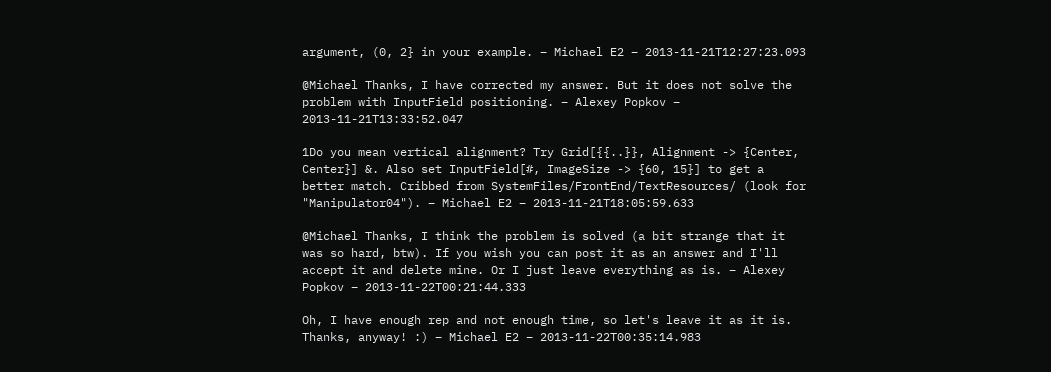argument, (0, 2} in your example. – Michael E2 – 2013-11-21T12:27:23.093

@Michael Thanks, I have corrected my answer. But it does not solve the problem with InputField positioning. – Alexey Popkov – 2013-11-21T13:33:52.047

1Do you mean vertical alignment? Try Grid[{{..}}, Alignment -> {Center, Center}] &. Also set InputField[#, ImageSize -> {60, 15}] to get a better match. Cribbed from SystemFiles/FrontEnd/TextResources/ (look for "Manipulator04"). – Michael E2 – 2013-11-21T18:05:59.633

@Michael Thanks, I think the problem is solved (a bit strange that it was so hard, btw). If you wish you can post it as an answer and I'll accept it and delete mine. Or I just leave everything as is. – Alexey Popkov – 2013-11-22T00:21:44.333

Oh, I have enough rep and not enough time, so let's leave it as it is. Thanks, anyway! :) – Michael E2 – 2013-11-22T00:35:14.983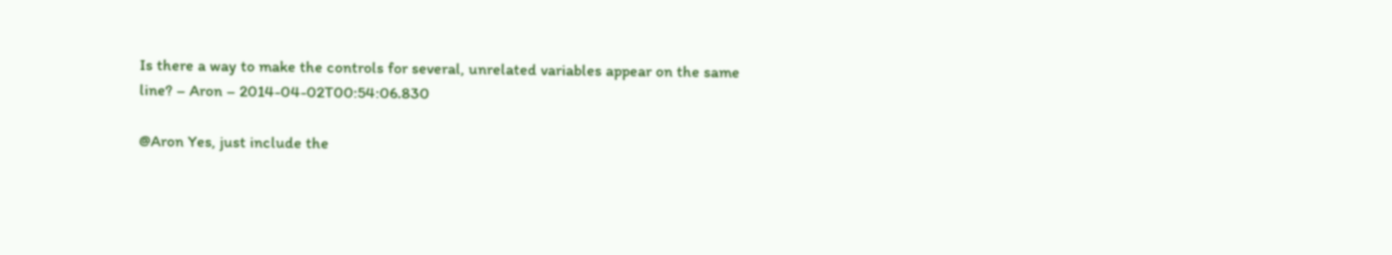Is there a way to make the controls for several, unrelated variables appear on the same line? – Aron – 2014-04-02T00:54:06.830

@Aron Yes, just include the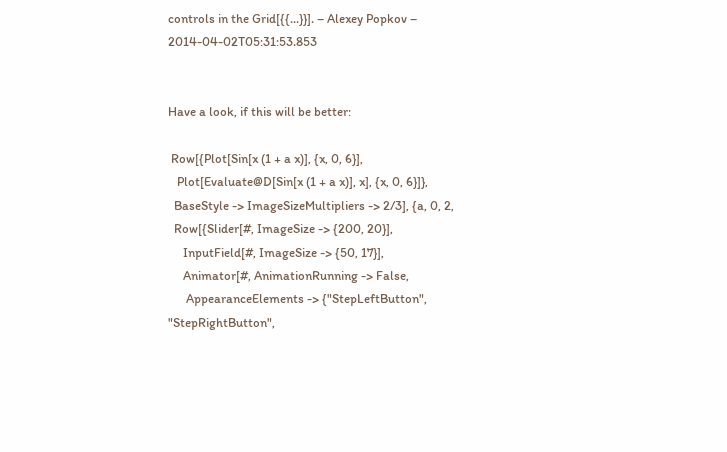controls in the Grid[{{...}}]. – Alexey Popkov – 2014-04-02T05:31:53.853


Have a look, if this will be better:

 Row[{Plot[Sin[x (1 + a x)], {x, 0, 6}],
   Plot[Evaluate@D[Sin[x (1 + a x)], x], {x, 0, 6}]},
  BaseStyle -> ImageSizeMultipliers -> 2/3], {a, 0, 2,
  Row[{Slider[#, ImageSize -> {200, 20}],
     InputField[#, ImageSize -> {50, 17}],
     Animator[#, AnimationRunning -> False,
      AppearanceElements -> {"StepLeftButton", "StepRightButton",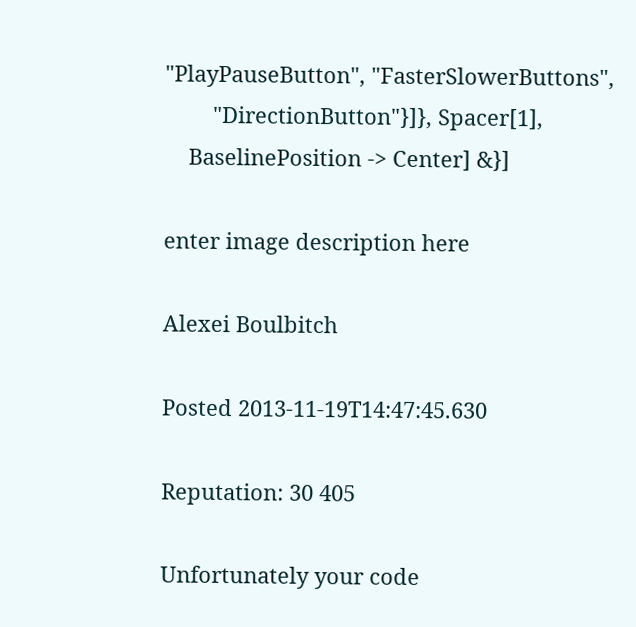"PlayPauseButton", "FasterSlowerButtons",
        "DirectionButton"}]}, Spacer[1],
    BaselinePosition -> Center] &}]

enter image description here

Alexei Boulbitch

Posted 2013-11-19T14:47:45.630

Reputation: 30 405

Unfortunately your code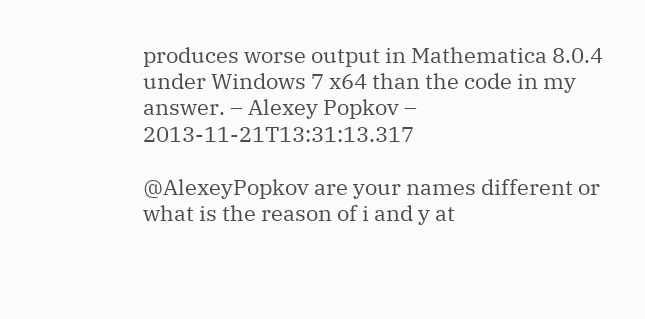produces worse output in Mathematica 8.0.4 under Windows 7 x64 than the code in my answer. – Alexey Popkov – 2013-11-21T13:31:13.317

@AlexeyPopkov are your names different or what is the reason of i and y at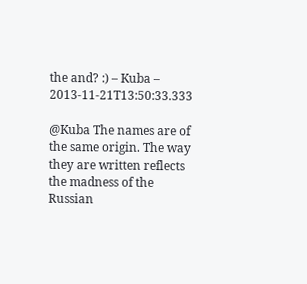the and? :) – Kuba – 2013-11-21T13:50:33.333

@Kuba The names are of the same origin. The way they are written reflects the madness of the Russian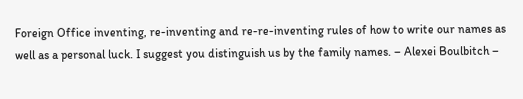Foreign Office inventing, re-inventing and re-re-inventing rules of how to write our names as well as a personal luck. I suggest you distinguish us by the family names. – Alexei Boulbitch –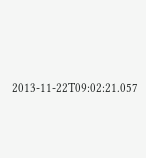2013-11-22T09:02:21.057